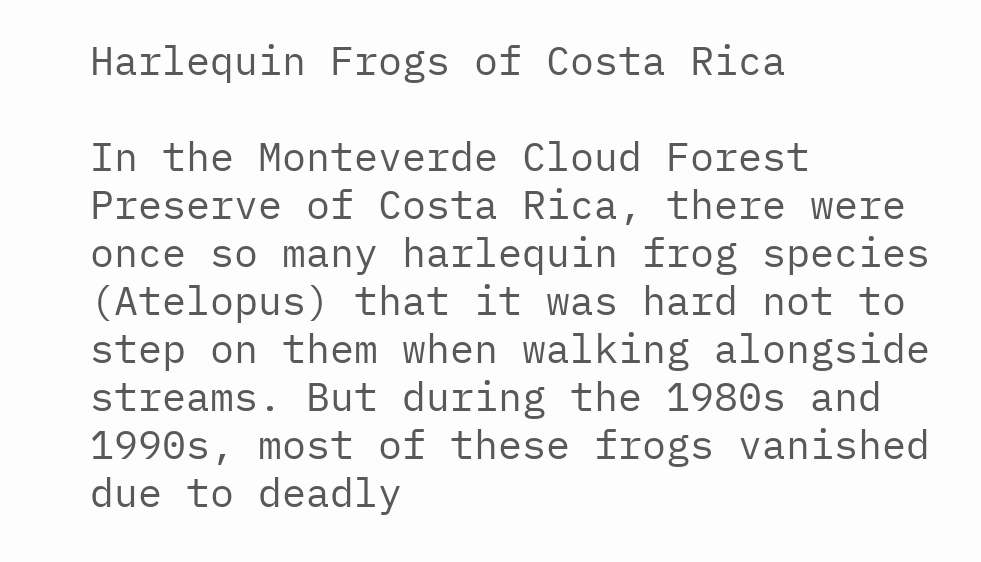Harlequin Frogs of Costa Rica

In the Monteverde Cloud Forest Preserve of Costa Rica, there were once so many harlequin frog species (Atelopus) that it was hard not to step on them when walking alongside streams. But during the 1980s and 1990s, most of these frogs vanished due to deadly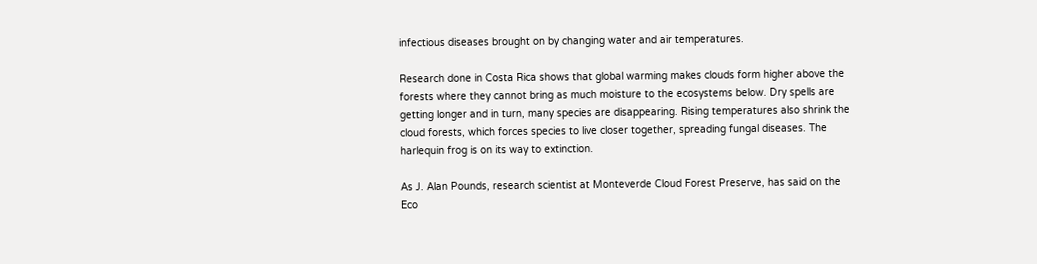infectious diseases brought on by changing water and air temperatures.

Research done in Costa Rica shows that global warming makes clouds form higher above the forests where they cannot bring as much moisture to the ecosystems below. Dry spells are getting longer and in turn, many species are disappearing. Rising temperatures also shrink the cloud forests, which forces species to live closer together, spreading fungal diseases. The harlequin frog is on its way to extinction.

As J. Alan Pounds, research scientist at Monteverde Cloud Forest Preserve, has said on the Eco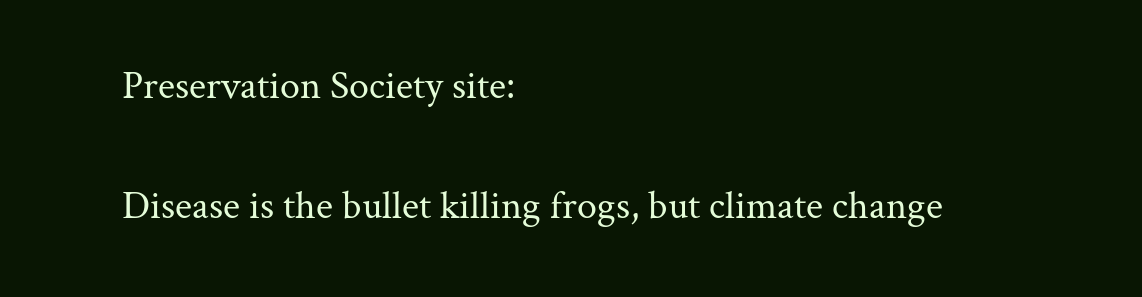Preservation Society site:

Disease is the bullet killing frogs, but climate change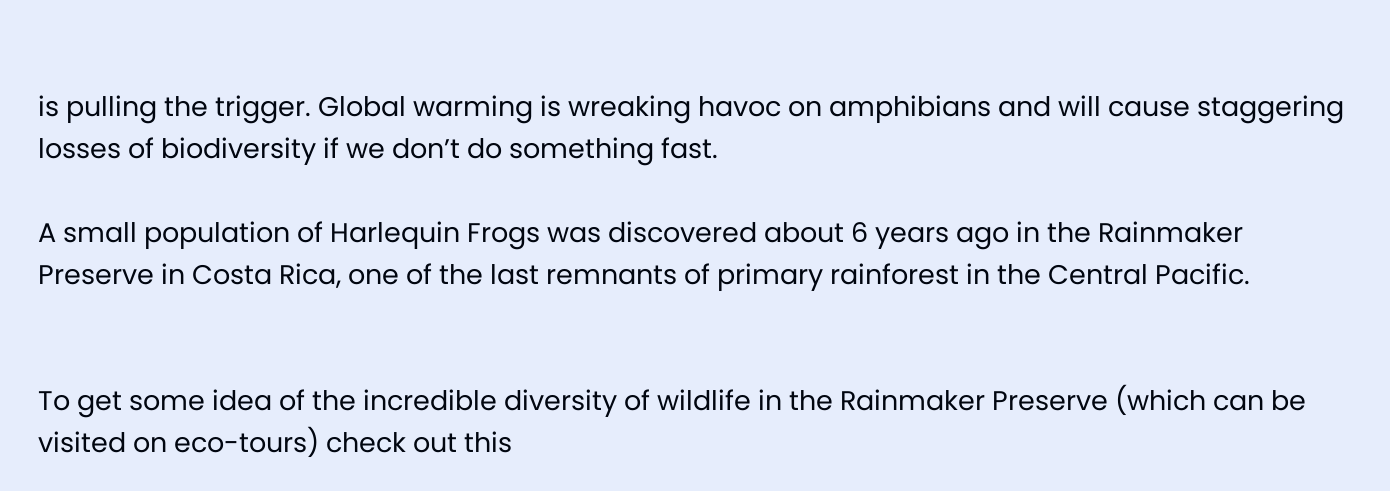is pulling the trigger. Global warming is wreaking havoc on amphibians and will cause staggering losses of biodiversity if we don’t do something fast.

A small population of Harlequin Frogs was discovered about 6 years ago in the Rainmaker Preserve in Costa Rica, one of the last remnants of primary rainforest in the Central Pacific.


To get some idea of the incredible diversity of wildlife in the Rainmaker Preserve (which can be visited on eco-tours) check out this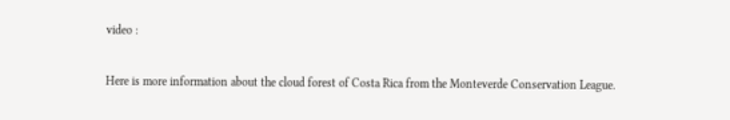video :

Here is more information about the cloud forest of Costa Rica from the Monteverde Conservation League.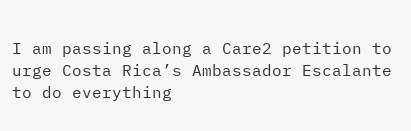I am passing along a Care2 petition to urge Costa Rica’s Ambassador Escalante to do everything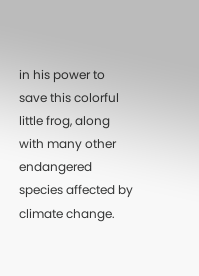in his power to save this colorful little frog, along with many other endangered species affected by climate change.